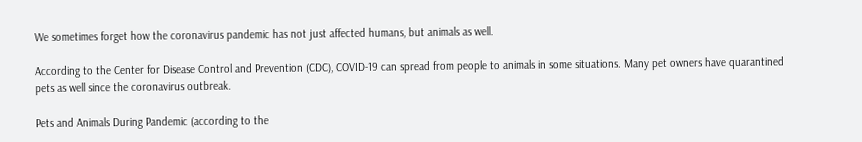We sometimes forget how the coronavirus pandemic has not just affected humans, but animals as well.

According to the Center for Disease Control and Prevention (CDC), COVID-19 can spread from people to animals in some situations. Many pet owners have quarantined pets as well since the coronavirus outbreak.

Pets and Animals During Pandemic (according to the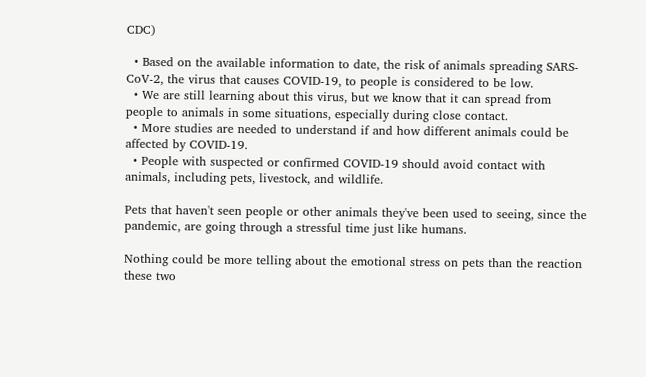CDC)

  • Based on the available information to date, the risk of animals spreading SARS-CoV-2, the virus that causes COVID-19, to people is considered to be low.
  • We are still learning about this virus, but we know that it can spread from people to animals in some situations, especially during close contact.
  • More studies are needed to understand if and how different animals could be affected by COVID-19.
  • People with suspected or confirmed COVID-19 should avoid contact with animals, including pets, livestock, and wildlife.

Pets that haven't seen people or other animals they've been used to seeing, since the pandemic, are going through a stressful time just like humans.

Nothing could be more telling about the emotional stress on pets than the reaction these two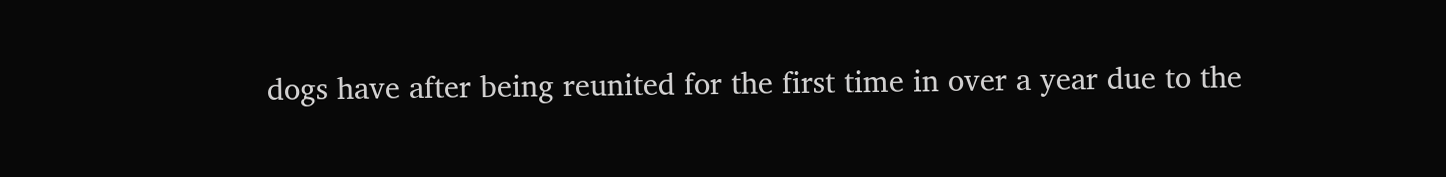dogs have after being reunited for the first time in over a year due to the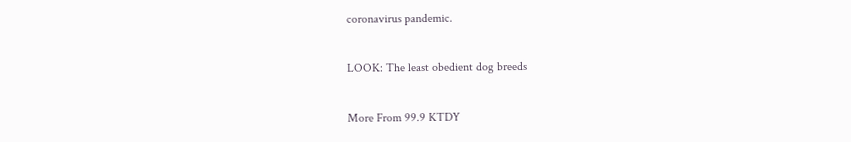coronavirus pandemic.

LOOK: The least obedient dog breeds

More From 99.9 KTDY